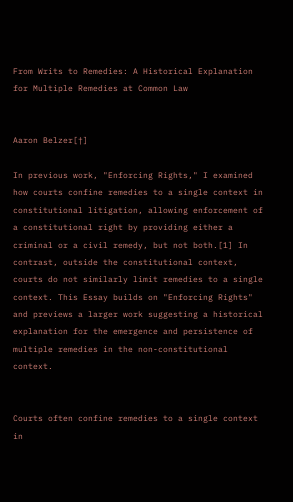From Writs to Remedies: A Historical Explanation for Multiple Remedies at Common Law


Aaron Belzer[†]

In previous work, "Enforcing Rights," I examined how courts confine remedies to a single context in constitutional litigation, allowing enforcement of a constitutional right by providing either a criminal or a civil remedy, but not both.[1] In contrast, outside the constitutional context, courts do not similarly limit remedies to a single context. This Essay builds on "Enforcing Rights" and previews a larger work suggesting a historical explanation for the emergence and persistence of multiple remedies in the non-constitutional context.


Courts often confine remedies to a single context in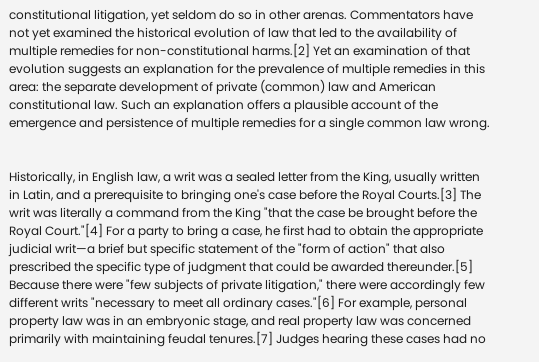constitutional litigation, yet seldom do so in other arenas. Commentators have not yet examined the historical evolution of law that led to the availability of multiple remedies for non-constitutional harms.[2] Yet an examination of that evolution suggests an explanation for the prevalence of multiple remedies in this area: the separate development of private (common) law and American constitutional law. Such an explanation offers a plausible account of the emergence and persistence of multiple remedies for a single common law wrong.


Historically, in English law, a writ was a sealed letter from the King, usually written in Latin, and a prerequisite to bringing one's case before the Royal Courts.[3] The writ was literally a command from the King "that the case be brought before the Royal Court."[4] For a party to bring a case, he first had to obtain the appropriate judicial writ—a brief but specific statement of the "form of action" that also prescribed the specific type of judgment that could be awarded thereunder.[5] Because there were "few subjects of private litigation," there were accordingly few different writs "necessary to meet all ordinary cases."[6] For example, personal property law was in an embryonic stage, and real property law was concerned primarily with maintaining feudal tenures.[7] Judges hearing these cases had no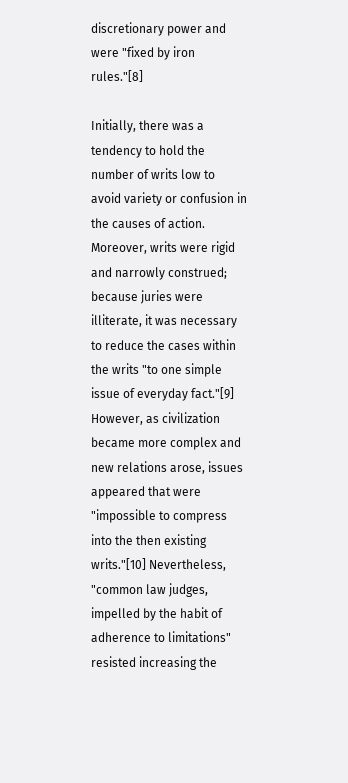discretionary power and were "fixed by iron rules."[8]

Initially, there was a tendency to hold the number of writs low to avoid variety or confusion in the causes of action. Moreover, writs were rigid and narrowly construed; because juries were illiterate, it was necessary to reduce the cases within the writs "to one simple issue of everyday fact."[9] However, as civilization became more complex and new relations arose, issues appeared that were "impossible to compress into the then existing writs."[10] Nevertheless, "common law judges, impelled by the habit of adherence to limitations" resisted increasing the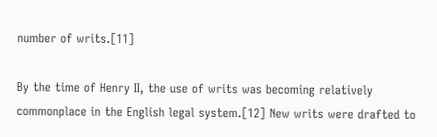number of writs.[11]

By the time of Henry II, the use of writs was becoming relatively commonplace in the English legal system.[12] New writs were drafted to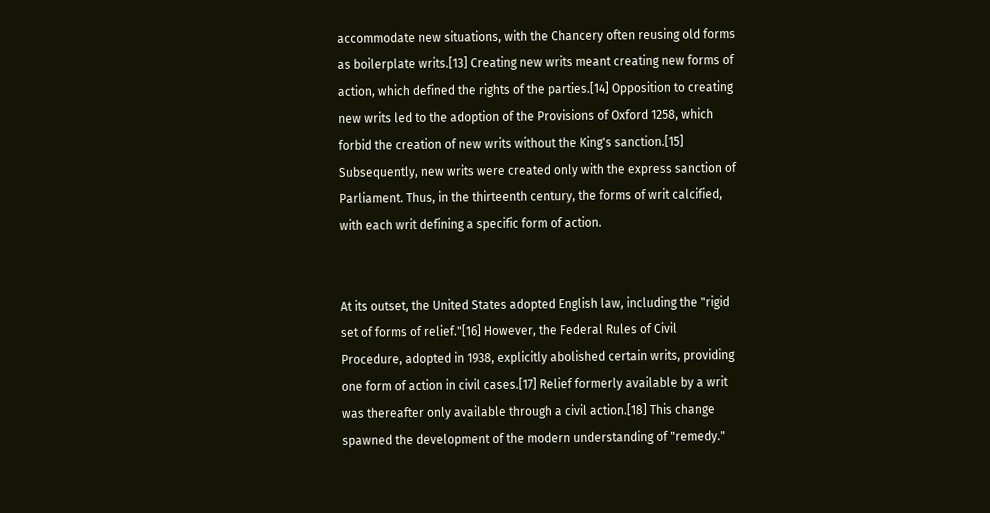accommodate new situations, with the Chancery often reusing old forms as boilerplate writs.[13] Creating new writs meant creating new forms of action, which defined the rights of the parties.[14] Opposition to creating new writs led to the adoption of the Provisions of Oxford 1258, which forbid the creation of new writs without the King's sanction.[15] Subsequently, new writs were created only with the express sanction of Parliament. Thus, in the thirteenth century, the forms of writ calcified, with each writ defining a specific form of action.


At its outset, the United States adopted English law, including the "rigid set of forms of relief."[16] However, the Federal Rules of Civil Procedure, adopted in 1938, explicitly abolished certain writs, providing one form of action in civil cases.[17] Relief formerly available by a writ was thereafter only available through a civil action.[18] This change spawned the development of the modern understanding of "remedy."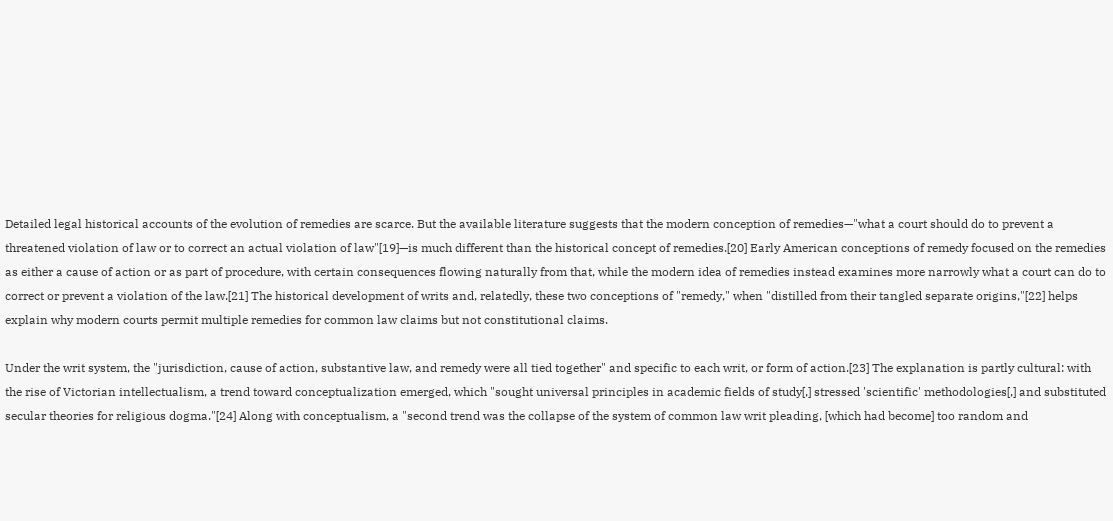Detailed legal historical accounts of the evolution of remedies are scarce. But the available literature suggests that the modern conception of remedies—"what a court should do to prevent a threatened violation of law or to correct an actual violation of law"[19]—is much different than the historical concept of remedies.[20] Early American conceptions of remedy focused on the remedies as either a cause of action or as part of procedure, with certain consequences flowing naturally from that, while the modern idea of remedies instead examines more narrowly what a court can do to correct or prevent a violation of the law.[21] The historical development of writs and, relatedly, these two conceptions of "remedy," when "distilled from their tangled separate origins,"[22] helps explain why modern courts permit multiple remedies for common law claims but not constitutional claims.

Under the writ system, the "jurisdiction, cause of action, substantive law, and remedy were all tied together" and specific to each writ, or form of action.[23] The explanation is partly cultural: with the rise of Victorian intellectualism, a trend toward conceptualization emerged, which "sought universal principles in academic fields of study[,] stressed 'scientific' methodologies[,] and substituted secular theories for religious dogma."[24] Along with conceptualism, a "second trend was the collapse of the system of common law writ pleading, [which had become] too random and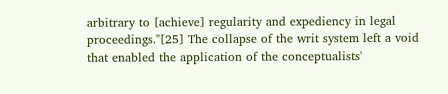arbitrary to [achieve] regularity and expediency in legal proceedings."[25] The collapse of the writ system left a void that enabled the application of the conceptualists'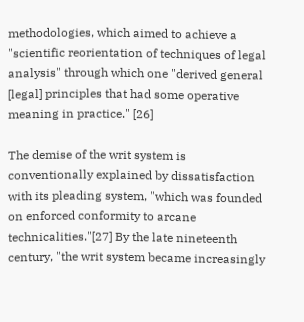methodologies, which aimed to achieve a "scientific reorientation of techniques of legal analysis" through which one "derived general [legal] principles that had some operative meaning in practice." [26]

The demise of the writ system is conventionally explained by dissatisfaction with its pleading system, "which was founded on enforced conformity to arcane technicalities."[27] By the late nineteenth century, "the writ system became increasingly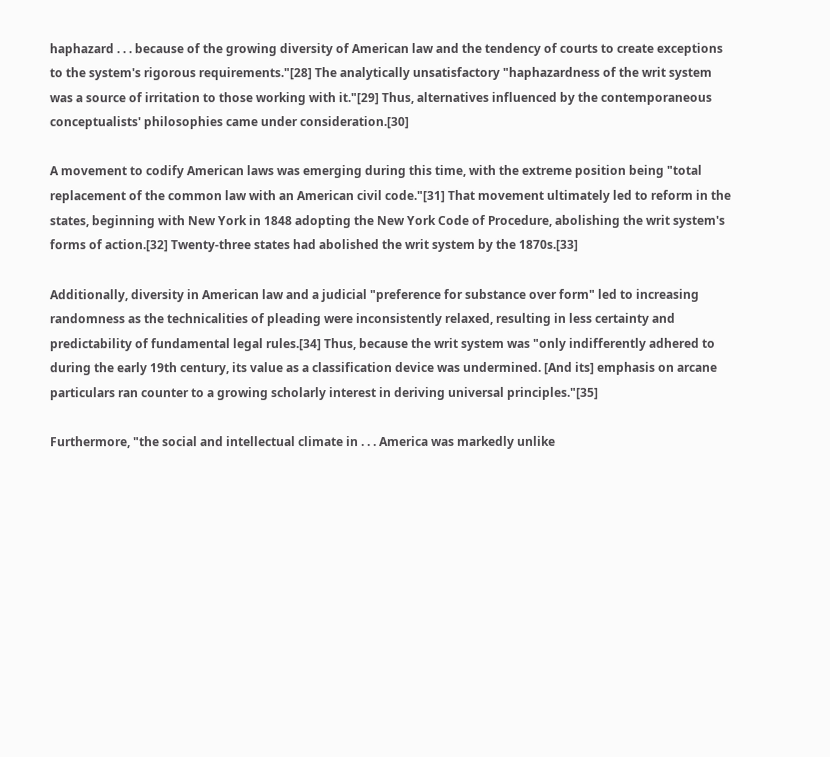haphazard . . . because of the growing diversity of American law and the tendency of courts to create exceptions to the system's rigorous requirements."[28] The analytically unsatisfactory "haphazardness of the writ system was a source of irritation to those working with it."[29] Thus, alternatives influenced by the contemporaneous conceptualists' philosophies came under consideration.[30]

A movement to codify American laws was emerging during this time, with the extreme position being "total replacement of the common law with an American civil code."[31] That movement ultimately led to reform in the states, beginning with New York in 1848 adopting the New York Code of Procedure, abolishing the writ system's forms of action.[32] Twenty-three states had abolished the writ system by the 1870s.[33]

Additionally, diversity in American law and a judicial "preference for substance over form" led to increasing randomness as the technicalities of pleading were inconsistently relaxed, resulting in less certainty and predictability of fundamental legal rules.[34] Thus, because the writ system was "only indifferently adhered to during the early 19th century, its value as a classification device was undermined. [And its] emphasis on arcane particulars ran counter to a growing scholarly interest in deriving universal principles."[35]

Furthermore, "the social and intellectual climate in . . . America was markedly unlike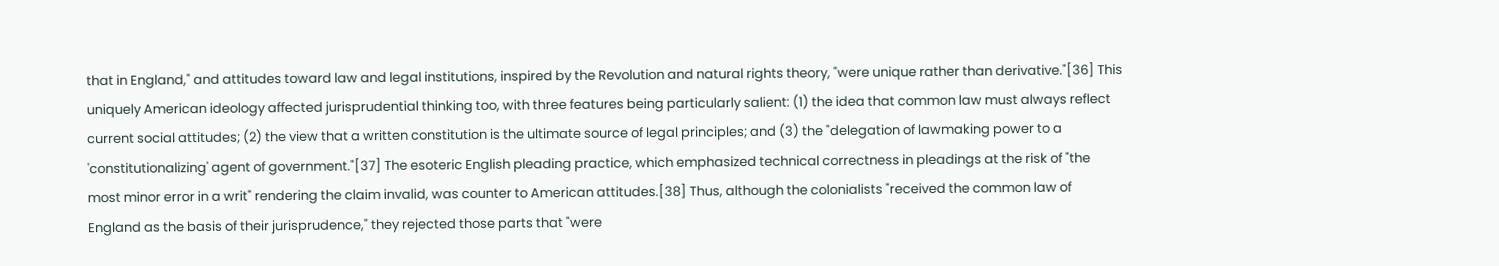that in England," and attitudes toward law and legal institutions, inspired by the Revolution and natural rights theory, "were unique rather than derivative."[36] This uniquely American ideology affected jurisprudential thinking too, with three features being particularly salient: (1) the idea that common law must always reflect current social attitudes; (2) the view that a written constitution is the ultimate source of legal principles; and (3) the "delegation of lawmaking power to a 'constitutionalizing' agent of government."[37] The esoteric English pleading practice, which emphasized technical correctness in pleadings at the risk of "the most minor error in a writ" rendering the claim invalid, was counter to American attitudes.[38] Thus, although the colonialists "received the common law of England as the basis of their jurisprudence," they rejected those parts that "were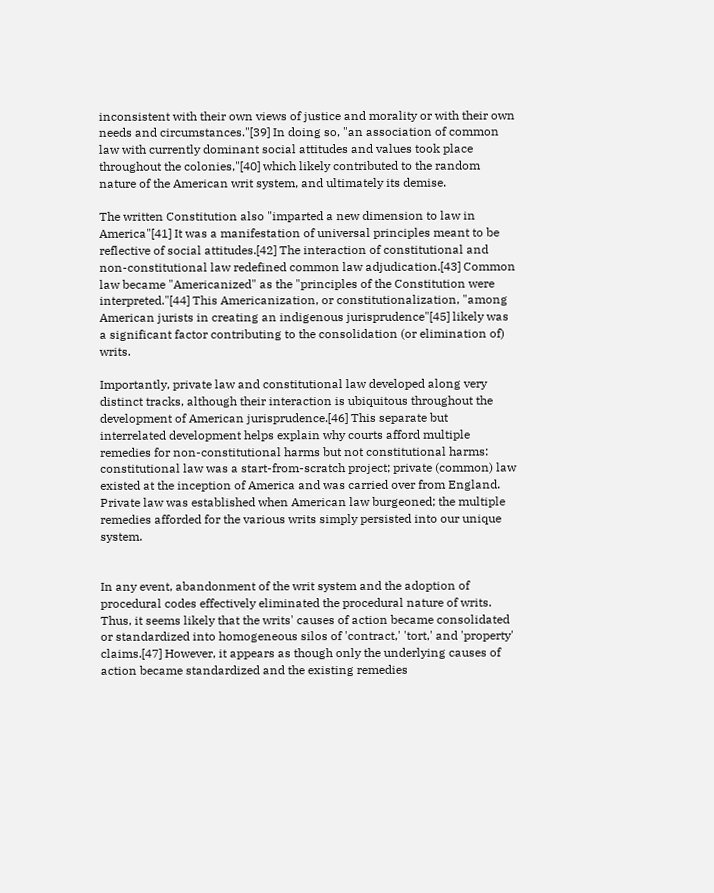inconsistent with their own views of justice and morality or with their own needs and circumstances."[39] In doing so, "an association of common law with currently dominant social attitudes and values took place throughout the colonies,"[40] which likely contributed to the random nature of the American writ system, and ultimately its demise.

The written Constitution also "imparted a new dimension to law in America"[41] It was a manifestation of universal principles meant to be reflective of social attitudes.[42] The interaction of constitutional and non-constitutional law redefined common law adjudication.[43] Common law became "Americanized" as the "principles of the Constitution were interpreted."[44] This Americanization, or constitutionalization, "among American jurists in creating an indigenous jurisprudence"[45] likely was a significant factor contributing to the consolidation (or elimination of) writs.

Importantly, private law and constitutional law developed along very distinct tracks, although their interaction is ubiquitous throughout the development of American jurisprudence.[46] This separate but interrelated development helps explain why courts afford multiple remedies for non-constitutional harms but not constitutional harms: constitutional law was a start-from-scratch project; private (common) law existed at the inception of America and was carried over from England. Private law was established when American law burgeoned; the multiple remedies afforded for the various writs simply persisted into our unique system.


In any event, abandonment of the writ system and the adoption of procedural codes effectively eliminated the procedural nature of writs. Thus, it seems likely that the writs' causes of action became consolidated or standardized into homogeneous silos of 'contract,' 'tort,' and 'property' claims.[47] However, it appears as though only the underlying causes of action became standardized and the existing remedies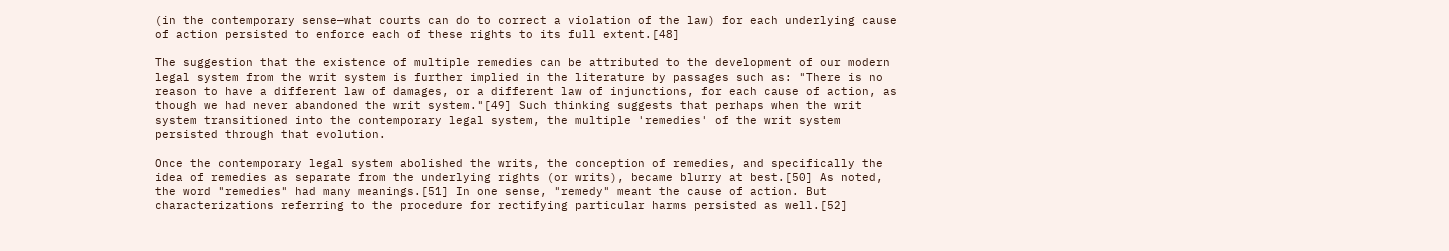(in the contemporary sense—what courts can do to correct a violation of the law) for each underlying cause of action persisted to enforce each of these rights to its full extent.[48]

The suggestion that the existence of multiple remedies can be attributed to the development of our modern legal system from the writ system is further implied in the literature by passages such as: "There is no reason to have a different law of damages, or a different law of injunctions, for each cause of action, as though we had never abandoned the writ system."[49] Such thinking suggests that perhaps when the writ system transitioned into the contemporary legal system, the multiple 'remedies' of the writ system persisted through that evolution.

Once the contemporary legal system abolished the writs, the conception of remedies, and specifically the idea of remedies as separate from the underlying rights (or writs), became blurry at best.[50] As noted, the word "remedies" had many meanings.[51] In one sense, "remedy" meant the cause of action. But characterizations referring to the procedure for rectifying particular harms persisted as well.[52]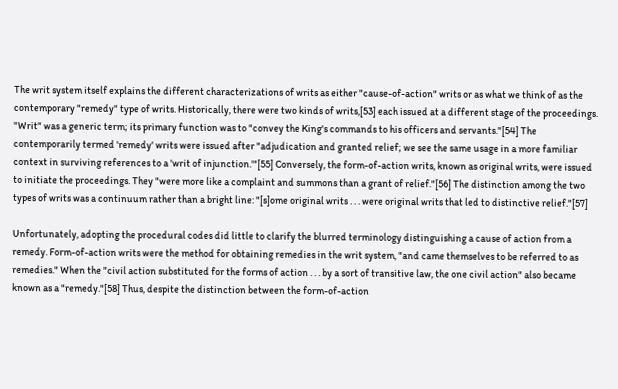The writ system itself explains the different characterizations of writs as either "cause-of-action" writs or as what we think of as the contemporary "remedy" type of writs. Historically, there were two kinds of writs,[53] each issued at a different stage of the proceedings. "Writ" was a generic term; its primary function was to "convey the King's commands to his officers and servants."[54] The contemporarily termed 'remedy' writs were issued after "adjudication and granted relief; we see the same usage in a more familiar context in surviving references to a 'writ of injunction.'"[55] Conversely, the form-of-action writs, known as original writs, were issued to initiate the proceedings. They "were more like a complaint and summons than a grant of relief."[56] The distinction among the two types of writs was a continuum rather than a bright line: "[s]ome original writs . . . were original writs that led to distinctive relief."[57]

Unfortunately, adopting the procedural codes did little to clarify the blurred terminology distinguishing a cause of action from a remedy. Form-of-action writs were the method for obtaining remedies in the writ system, "and came themselves to be referred to as remedies." When the "civil action substituted for the forms of action . . . by a sort of transitive law, the one civil action" also became known as a "remedy."[58] Thus, despite the distinction between the form-of-action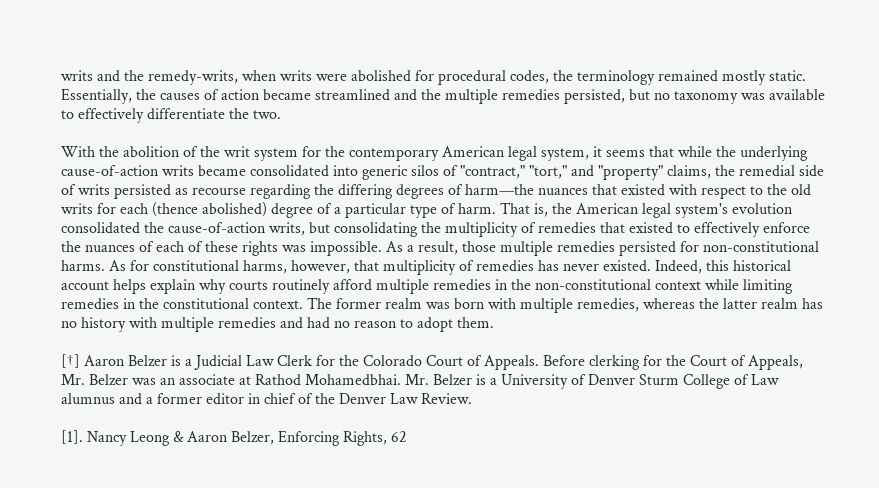writs and the remedy-writs, when writs were abolished for procedural codes, the terminology remained mostly static. Essentially, the causes of action became streamlined and the multiple remedies persisted, but no taxonomy was available to effectively differentiate the two.

With the abolition of the writ system for the contemporary American legal system, it seems that while the underlying cause-of-action writs became consolidated into generic silos of "contract," "tort," and "property" claims, the remedial side of writs persisted as recourse regarding the differing degrees of harm—the nuances that existed with respect to the old writs for each (thence abolished) degree of a particular type of harm. That is, the American legal system's evolution consolidated the cause-of-action writs, but consolidating the multiplicity of remedies that existed to effectively enforce the nuances of each of these rights was impossible. As a result, those multiple remedies persisted for non-constitutional harms. As for constitutional harms, however, that multiplicity of remedies has never existed. Indeed, this historical account helps explain why courts routinely afford multiple remedies in the non-constitutional context while limiting remedies in the constitutional context. The former realm was born with multiple remedies, whereas the latter realm has no history with multiple remedies and had no reason to adopt them.

[†] Aaron Belzer is a Judicial Law Clerk for the Colorado Court of Appeals. Before clerking for the Court of Appeals, Mr. Belzer was an associate at Rathod Mohamedbhai. Mr. Belzer is a University of Denver Sturm College of Law alumnus and a former editor in chief of the Denver Law Review.

[1]. Nancy Leong & Aaron Belzer, Enforcing Rights, 62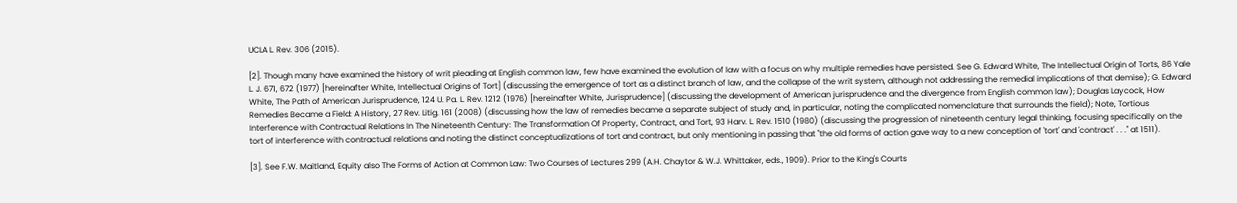UCLA L. Rev. 306 (2015).

[2]. Though many have examined the history of writ pleading at English common law, few have examined the evolution of law with a focus on why multiple remedies have persisted. See G. Edward White, The Intellectual Origin of Torts, 86 Yale L. J. 671, 672 (1977) [hereinafter White, Intellectual Origins of Tort] (discussing the emergence of tort as a distinct branch of law, and the collapse of the writ system, although not addressing the remedial implications of that demise); G. Edward White, The Path of American Jurisprudence, 124 U. Pa. L. Rev. 1212 (1976) [hereinafter White, Jurisprudence] (discussing the development of American jurisprudence and the divergence from English common law); Douglas Laycock, How Remedies Became a Field: A History, 27 Rev. Litig. 161 (2008) (discussing how the law of remedies became a separate subject of study and, in particular, noting the complicated nomenclature that surrounds the field); Note, Tortious Interference with Contractual Relations In The Nineteenth Century: The Transformation Of Property, Contract, and Tort, 93 Harv. L. Rev. 1510 (1980) (discussing the progression of nineteenth century legal thinking, focusing specifically on the tort of interference with contractual relations and noting the distinct conceptualizations of tort and contract, but only mentioning in passing that "the old forms of action gave way to a new conception of 'tort' and 'contract' . . ." at 1511).

[3]. See F.W. Maitland, Equity also The Forms of Action at Common Law: Two Courses of Lectures 299 (A.H. Chaytor & W.J. Whittaker, eds., 1909). Prior to the King's Courts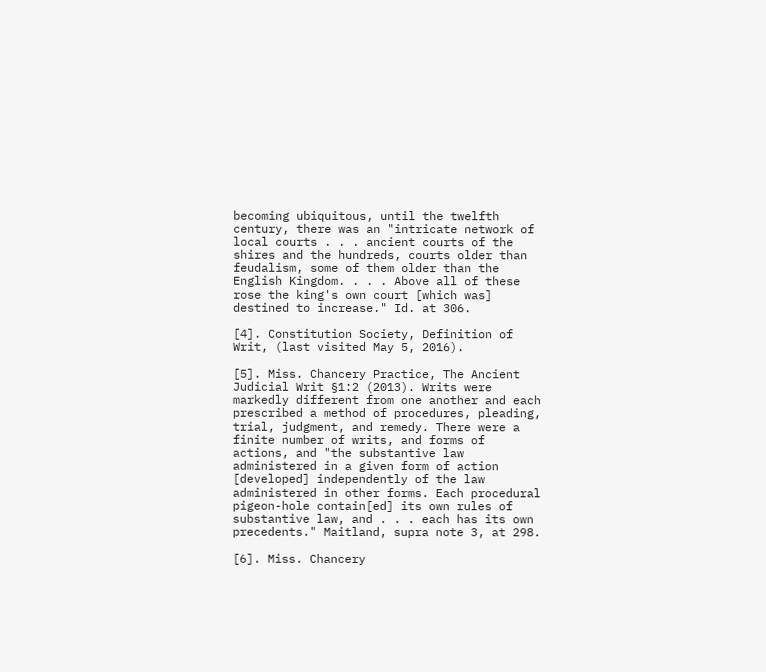becoming ubiquitous, until the twelfth century, there was an "intricate network of local courts . . . ancient courts of the shires and the hundreds, courts older than feudalism, some of them older than the English Kingdom. . . . Above all of these rose the king's own court [which was] destined to increase." Id. at 306.

[4]. Constitution Society, Definition of Writ, (last visited May 5, 2016).

[5]. Miss. Chancery Practice, The Ancient Judicial Writ §1:2 (2013). Writs were markedly different from one another and each prescribed a method of procedures, pleading, trial, judgment, and remedy. There were a finite number of writs, and forms of actions, and "the substantive law administered in a given form of action [developed] independently of the law administered in other forms. Each procedural pigeon-hole contain[ed] its own rules of substantive law, and . . . each has its own precedents." Maitland, supra note 3, at 298.

[6]. Miss. Chancery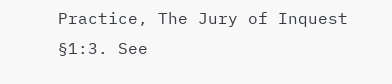Practice, The Jury of Inquest §1:3. See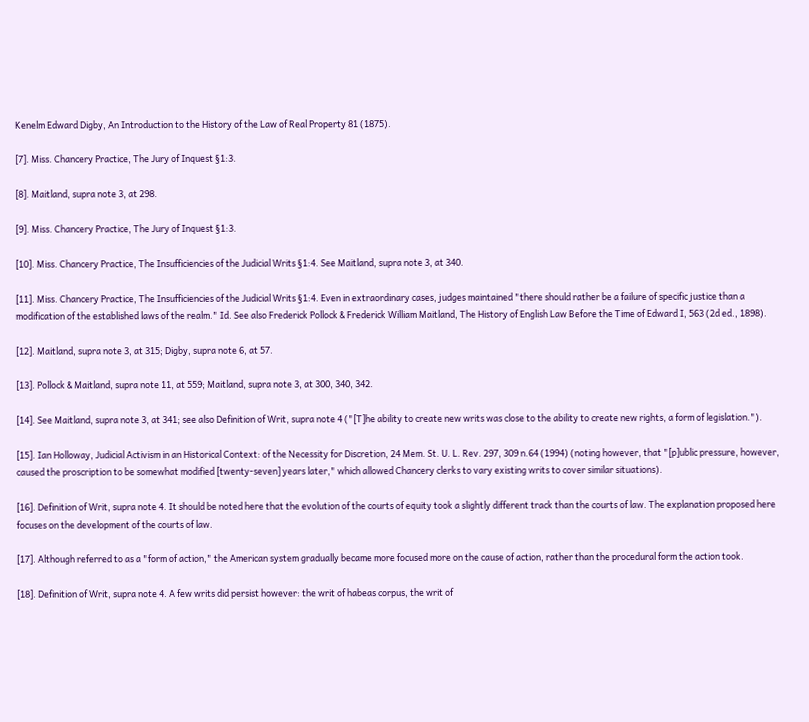Kenelm Edward Digby, An Introduction to the History of the Law of Real Property 81 (1875).

[7]. Miss. Chancery Practice, The Jury of Inquest §1:3.

[8]. Maitland, supra note 3, at 298.

[9]. Miss. Chancery Practice, The Jury of Inquest §1:3.

[10]. Miss. Chancery Practice, The Insufficiencies of the Judicial Writs §1:4. See Maitland, supra note 3, at 340.

[11]. Miss. Chancery Practice, The Insufficiencies of the Judicial Writs §1:4. Even in extraordinary cases, judges maintained "there should rather be a failure of specific justice than a modification of the established laws of the realm." Id. See also Frederick Pollock & Frederick William Maitland, The History of English Law Before the Time of Edward I, 563 (2d ed., 1898).

[12]. Maitland, supra note 3, at 315; Digby, supra note 6, at 57.

[13]. Pollock & Maitland, supra note 11, at 559; Maitland, supra note 3, at 300, 340, 342.

[14]. See Maitland, supra note 3, at 341; see also Definition of Writ, supra note 4 ("[T]he ability to create new writs was close to the ability to create new rights, a form of legislation.").

[15]. Ian Holloway, Judicial Activism in an Historical Context: of the Necessity for Discretion, 24 Mem. St. U. L. Rev. 297, 309 n.64 (1994) (noting however, that "[p]ublic pressure, however, caused the proscription to be somewhat modified [twenty-seven] years later," which allowed Chancery clerks to vary existing writs to cover similar situations).

[16]. Definition of Writ, supra note 4. It should be noted here that the evolution of the courts of equity took a slightly different track than the courts of law. The explanation proposed here focuses on the development of the courts of law.

[17]. Although referred to as a "form of action," the American system gradually became more focused more on the cause of action, rather than the procedural form the action took.

[18]. Definition of Writ, supra note 4. A few writs did persist however: the writ of habeas corpus, the writ of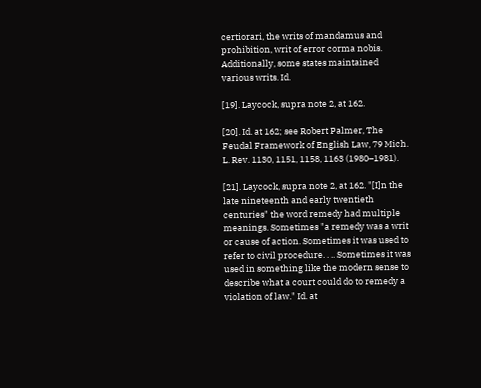certiorari, the writs of mandamus and prohibition, writ of error corma nobis. Additionally, some states maintained various writs. Id.

[19]. Laycock, supra note 2, at 162.

[20]. Id. at 162; see Robert Palmer, The Feudal Framework of English Law, 79 Mich. L. Rev. 1130, 1151, 1158, 1163 (1980–1981).

[21]. Laycock, supra note 2, at 162. "[I]n the late nineteenth and early twentieth centuries" the word remedy had multiple meanings. Sometimes "a remedy was a writ or cause of action. Sometimes it was used to refer to civil procedure. . .. Sometimes it was used in something like the modern sense to describe what a court could do to remedy a violation of law." Id. at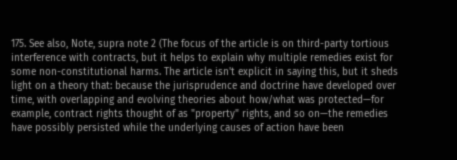175. See also, Note, supra note 2 (The focus of the article is on third-party tortious interference with contracts, but it helps to explain why multiple remedies exist for some non-constitutional harms. The article isn't explicit in saying this, but it sheds light on a theory that: because the jurisprudence and doctrine have developed over time, with overlapping and evolving theories about how/what was protected—for example, contract rights thought of as "property" rights, and so on—the remedies have possibly persisted while the underlying causes of action have been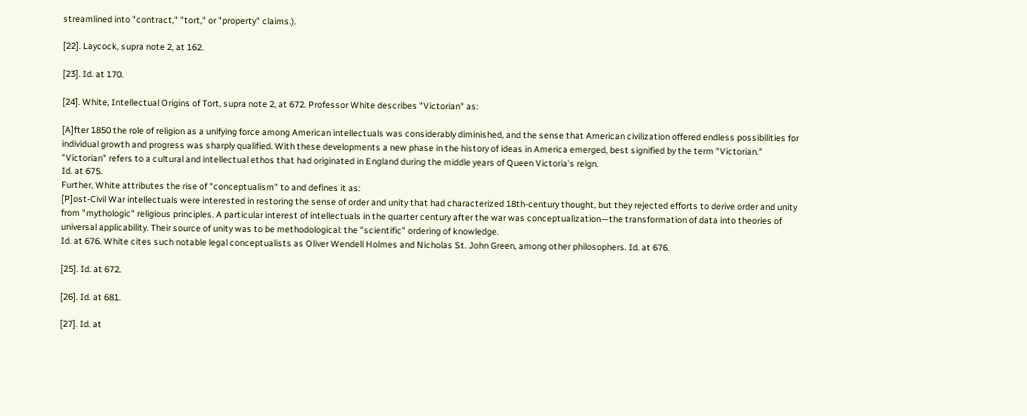streamlined into "contract," "tort," or "property" claims.).

[22]. Laycock, supra note 2, at 162.

[23]. Id. at 170.

[24]. White, Intellectual Origins of Tort, supra note 2, at 672. Professor White describes "Victorian" as:

[A]fter 1850 the role of religion as a unifying force among American intellectuals was considerably diminished, and the sense that American civilization offered endless possibilities for individual growth and progress was sharply qualified. With these developments a new phase in the history of ideas in America emerged, best signified by the term "Victorian." "Victorian" refers to a cultural and intellectual ethos that had originated in England during the middle years of Queen Victoria's reign.
Id. at 675.
Further, White attributes the rise of "conceptualism" to and defines it as:
[P]ost-Civil War intellectuals were interested in restoring the sense of order and unity that had characterized 18th-century thought, but they rejected efforts to derive order and unity from "mythologic" religious principles. A particular interest of intellectuals in the quarter century after the war was conceptualization—the transformation of data into theories of universal applicability. Their source of unity was to be methodological: the "scientific" ordering of knowledge.
Id. at 676. White cites such notable legal conceptualists as Oliver Wendell Holmes and Nicholas St. John Green, among other philosophers. Id. at 676.

[25]. Id. at 672.

[26]. Id. at 681.

[27]. Id. at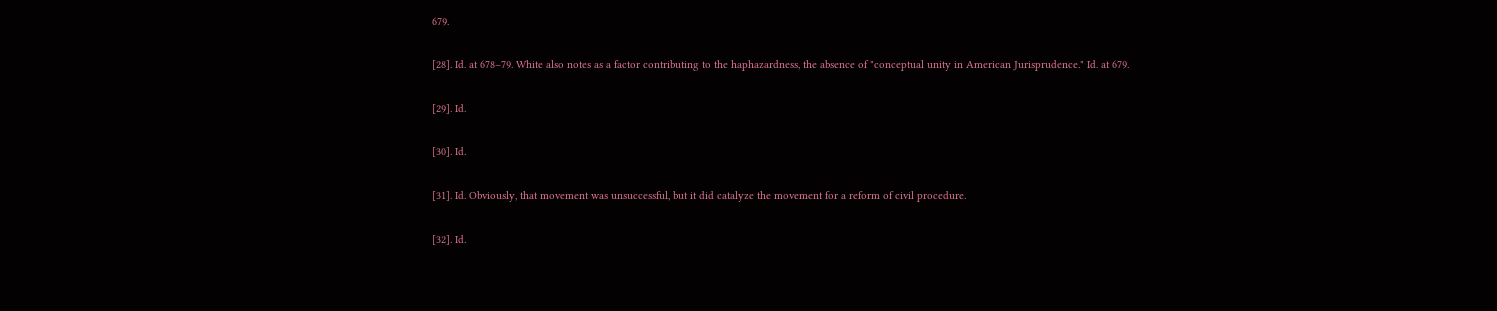679.

[28]. Id. at 678–79. White also notes as a factor contributing to the haphazardness, the absence of "conceptual unity in American Jurisprudence." Id. at 679.

[29]. Id.

[30]. Id.

[31]. Id. Obviously, that movement was unsuccessful, but it did catalyze the movement for a reform of civil procedure.

[32]. Id.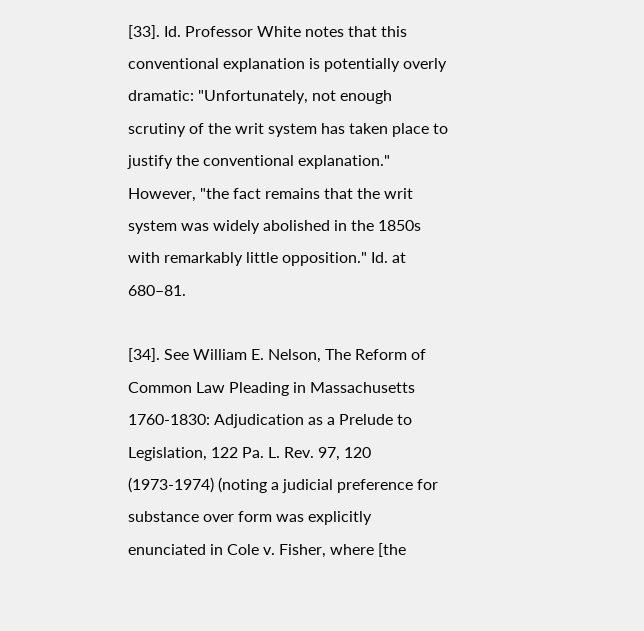[33]. Id. Professor White notes that this conventional explanation is potentially overly dramatic: "Unfortunately, not enough scrutiny of the writ system has taken place to justify the conventional explanation." However, "the fact remains that the writ system was widely abolished in the 1850s with remarkably little opposition." Id. at 680–81.

[34]. See William E. Nelson, The Reform of Common Law Pleading in Massachusetts 1760-1830: Adjudication as a Prelude to Legislation, 122 Pa. L. Rev. 97, 120 (1973-1974) (noting a judicial preference for substance over form was explicitly enunciated in Cole v. Fisher, where [the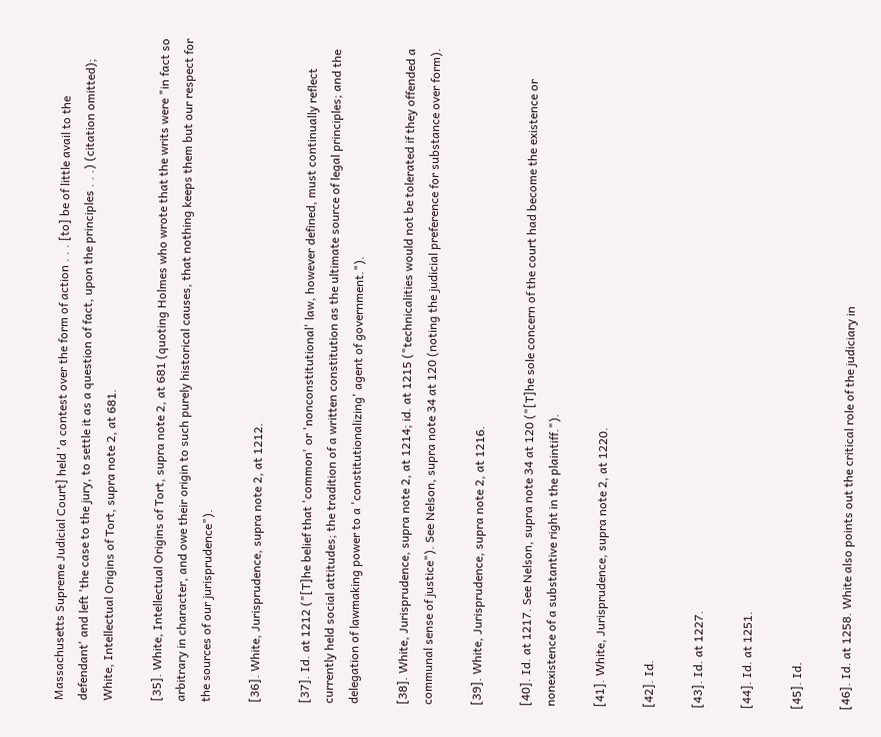Massachusetts Supreme Judicial Court] held 'a contest over the form of action . . . [to] be of little avail to the defendant' and left 'the case to the jury, to settle it as a question of fact, upon the principles . . .) (citation omitted); White, Intellectual Origins of Tort, supra note 2, at 681.

[35]. White, Intellectual Origins of Tort, supra note 2, at 681 (quoting Holmes who wrote that the writs were "in fact so arbitrary in character, and owe their origin to such purely historical causes, that nothing keeps them but our respect for the sources of our jurisprudence").

[36]. White, Jurisprudence, supra note 2, at 1212.

[37]. Id. at 1212 ("[T]he belief that 'common' or 'nonconstitutional' law, however defined, must continually reflect currently held social attitudes; the tradition of a written constitution as the ultimate source of legal principles; and the delegation of lawmaking power to a 'constitutionalizing' agent of government.").

[38]. White, Jurisprudence, supra note 2, at 1214; id. at 1215 ("technicalities would not be tolerated if they offended a communal sense of justice"). See Nelson, supra note 34 at 120 (noting the judicial preference for substance over form).

[39]. White, Jurisprudence, supra note 2, at 1216.

[40]. Id. at 1217. See Nelson, supra note 34 at 120 ("[T]he sole concern of the court had become the existence or nonexistence of a substantive right in the plaintiff.").

[41]. White, Jurisprudence, supra note 2, at 1220.

[42]. Id.

[43]. Id. at 1227.

[44]. Id. at 1251.

[45]. Id.

[46]. Id. at 1258. White also points out the critical role of the judiciary in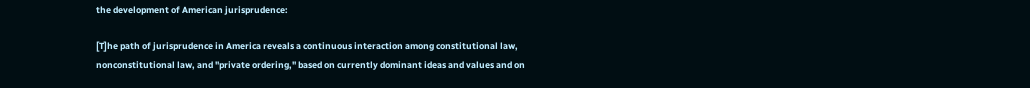the development of American jurisprudence:

[T]he path of jurisprudence in America reveals a continuous interaction among constitutional law, nonconstitutional law, and "private ordering," based on currently dominant ideas and values and on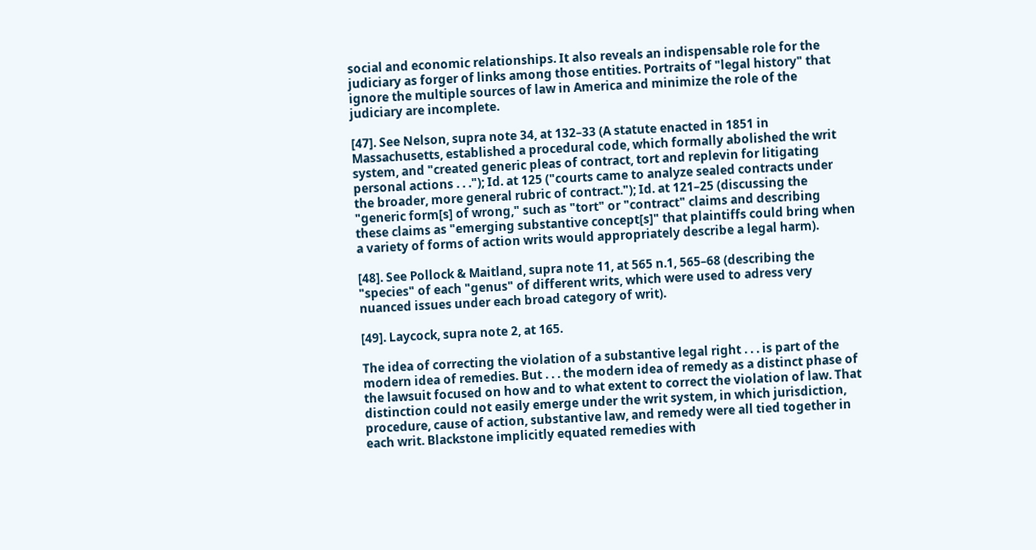social and economic relationships. It also reveals an indispensable role for the judiciary as forger of links among those entities. Portraits of "legal history" that ignore the multiple sources of law in America and minimize the role of the judiciary are incomplete.

[47]. See Nelson, supra note 34, at 132–33 (A statute enacted in 1851 in Massachusetts, established a procedural code, which formally abolished the writ system, and "created generic pleas of contract, tort and replevin for litigating personal actions . . ."); Id. at 125 ("courts came to analyze sealed contracts under the broader, more general rubric of contract."); Id. at 121–25 (discussing the "generic form[s] of wrong," such as "tort" or "contract" claims and describing these claims as "emerging substantive concept[s]" that plaintiffs could bring when a variety of forms of action writs would appropriately describe a legal harm).

[48]. See Pollock & Maitland, supra note 11, at 565 n.1, 565–68 (describing the "species" of each "genus" of different writs, which were used to adress very nuanced issues under each broad category of writ).

[49]. Laycock, supra note 2, at 165.

The idea of correcting the violation of a substantive legal right . . . is part of the modern idea of remedies. But . . . the modern idea of remedy as a distinct phase of the lawsuit focused on how and to what extent to correct the violation of law. That distinction could not easily emerge under the writ system, in which jurisdiction, procedure, cause of action, substantive law, and remedy were all tied together in each writ. Blackstone implicitly equated remedies with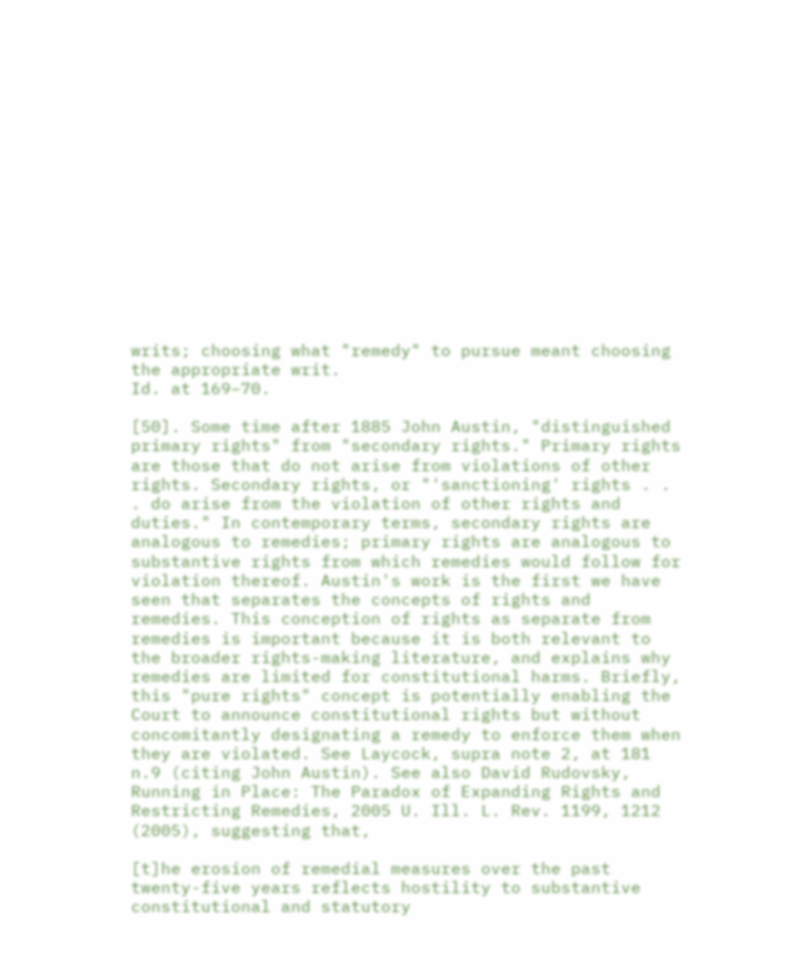writs; choosing what "remedy" to pursue meant choosing the appropriate writ.
Id. at 169–70.

[50]. Some time after 1885 John Austin, "distinguished primary rights" from "secondary rights." Primary rights are those that do not arise from violations of other rights. Secondary rights, or "'sanctioning' rights . . . do arise from the violation of other rights and duties." In contemporary terms, secondary rights are analogous to remedies; primary rights are analogous to substantive rights from which remedies would follow for violation thereof. Austin's work is the first we have seen that separates the concepts of rights and remedies. This conception of rights as separate from remedies is important because it is both relevant to the broader rights-making literature, and explains why remedies are limited for constitutional harms. Briefly, this "pure rights" concept is potentially enabling the Court to announce constitutional rights but without concomitantly designating a remedy to enforce them when they are violated. See Laycock, supra note 2, at 181 n.9 (citing John Austin). See also David Rudovsky, Running in Place: The Paradox of Expanding Rights and Restricting Remedies, 2005 U. Ill. L. Rev. 1199, 1212 (2005), suggesting that,

[t]he erosion of remedial measures over the past twenty-five years reflects hostility to substantive constitutional and statutory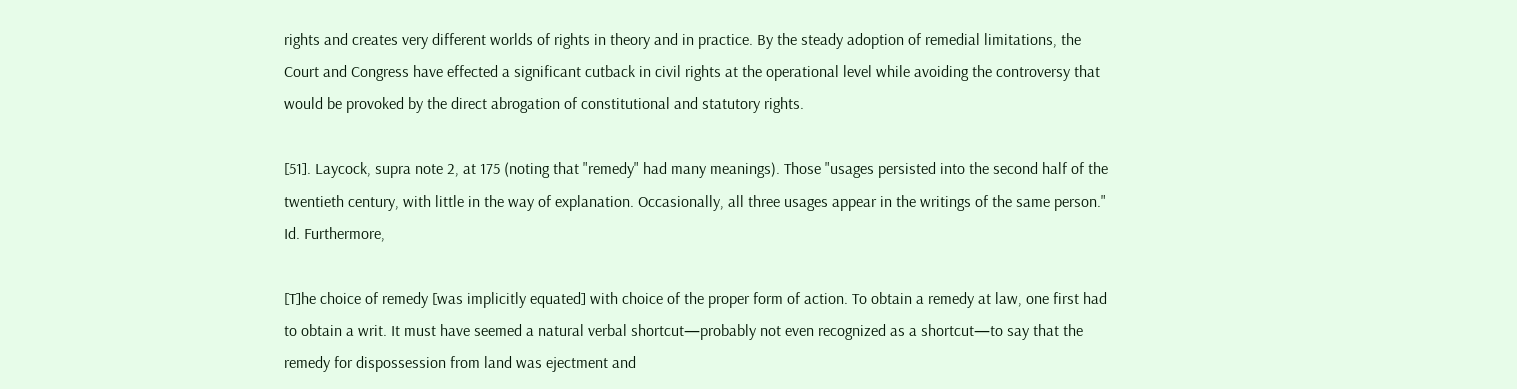rights and creates very different worlds of rights in theory and in practice. By the steady adoption of remedial limitations, the Court and Congress have effected a significant cutback in civil rights at the operational level while avoiding the controversy that would be provoked by the direct abrogation of constitutional and statutory rights.

[51]. Laycock, supra note 2, at 175 (noting that "remedy" had many meanings). Those "usages persisted into the second half of the twentieth century, with little in the way of explanation. Occasionally, all three usages appear in the writings of the same person." Id. Furthermore,

[T]he choice of remedy [was implicitly equated] with choice of the proper form of action. To obtain a remedy at law, one first had to obtain a writ. It must have seemed a natural verbal shortcut—probably not even recognized as a shortcut—to say that the remedy for dispossession from land was ejectment and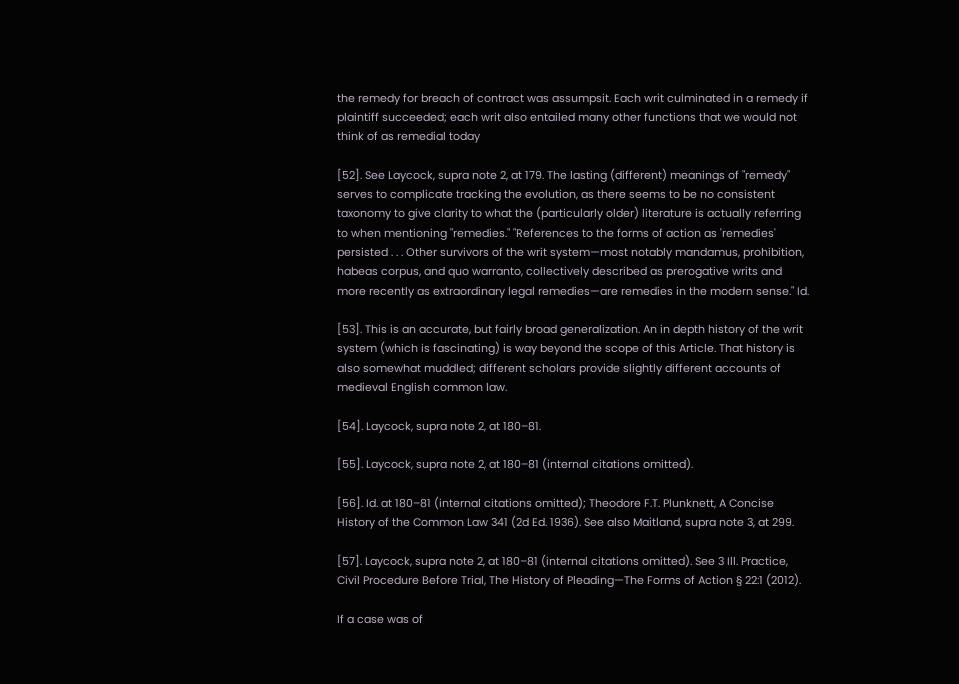the remedy for breach of contract was assumpsit. Each writ culminated in a remedy if plaintiff succeeded; each writ also entailed many other functions that we would not think of as remedial today

[52]. See Laycock, supra note 2, at 179. The lasting (different) meanings of "remedy" serves to complicate tracking the evolution, as there seems to be no consistent taxonomy to give clarity to what the (particularly older) literature is actually referring to when mentioning "remedies." "References to the forms of action as 'remedies' persisted . . . Other survivors of the writ system—most notably mandamus, prohibition, habeas corpus, and quo warranto, collectively described as prerogative writs and more recently as extraordinary legal remedies—are remedies in the modern sense." Id.

[53]. This is an accurate, but fairly broad generalization. An in depth history of the writ system (which is fascinating) is way beyond the scope of this Article. That history is also somewhat muddled; different scholars provide slightly different accounts of medieval English common law.

[54]. Laycock, supra note 2, at 180–81.

[55]. Laycock, supra note 2, at 180–81 (internal citations omitted).

[56]. Id. at 180–81 (internal citations omitted); Theodore F.T. Plunknett, A Concise History of the Common Law 341 (2d Ed. 1936). See also Maitland, supra note 3, at 299.

[57]. Laycock, supra note 2, at 180–81 (internal citations omitted). See 3 Ill. Practice, Civil Procedure Before Trial, The History of Pleading—The Forms of Action § 22:1 (2012).

If a case was of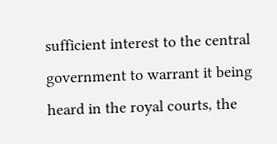sufficient interest to the central government to warrant it being heard in the royal courts, the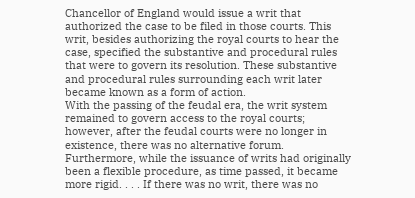Chancellor of England would issue a writ that authorized the case to be filed in those courts. This writ, besides authorizing the royal courts to hear the case, specified the substantive and procedural rules that were to govern its resolution. These substantive and procedural rules surrounding each writ later became known as a form of action.
With the passing of the feudal era, the writ system remained to govern access to the royal courts; however, after the feudal courts were no longer in existence, there was no alternative forum. Furthermore, while the issuance of writs had originally been a flexible procedure, as time passed, it became more rigid. . . . If there was no writ, there was no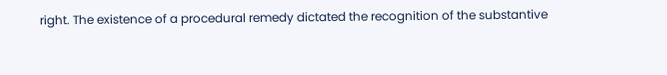right. The existence of a procedural remedy dictated the recognition of the substantive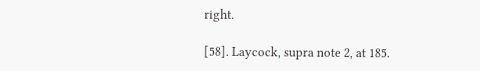right.

[58]. Laycock, supra note 2, at 185.